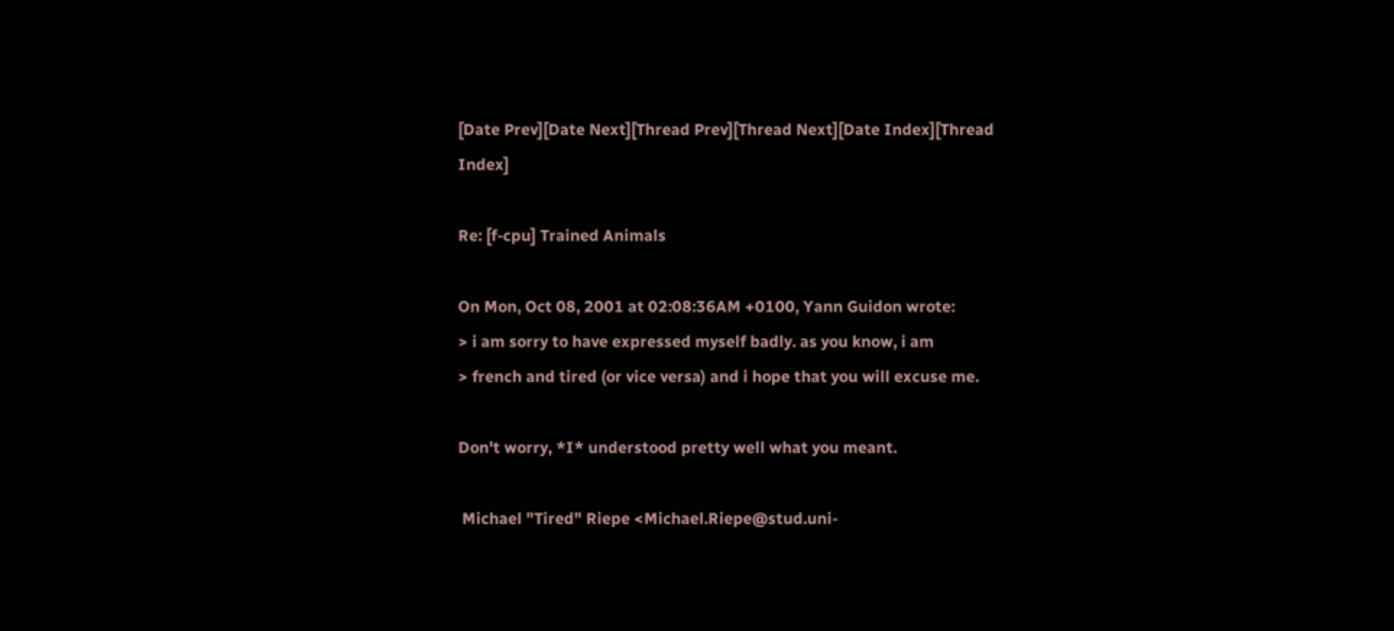[Date Prev][Date Next][Thread Prev][Thread Next][Date Index][Thread Index]

Re: [f-cpu] Trained Animals

On Mon, Oct 08, 2001 at 02:08:36AM +0100, Yann Guidon wrote:
> i am sorry to have expressed myself badly. as you know, i am
> french and tired (or vice versa) and i hope that you will excuse me.

Don't worry, *I* understood pretty well what you meant.

 Michael "Tired" Riepe <Michael.Riepe@stud.uni-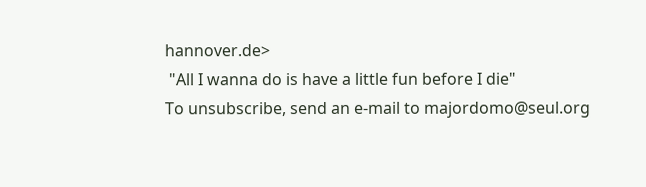hannover.de>
 "All I wanna do is have a little fun before I die"
To unsubscribe, send an e-mail to majordomo@seul.org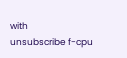with
unsubscribe f-cpu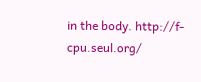in the body. http://f-cpu.seul.org/